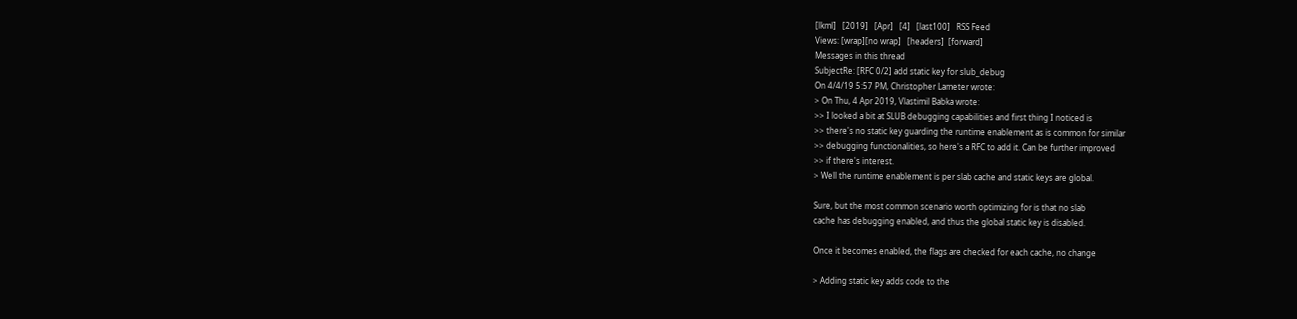[lkml]   [2019]   [Apr]   [4]   [last100]   RSS Feed
Views: [wrap][no wrap]   [headers]  [forward]
Messages in this thread
SubjectRe: [RFC 0/2] add static key for slub_debug
On 4/4/19 5:57 PM, Christopher Lameter wrote:
> On Thu, 4 Apr 2019, Vlastimil Babka wrote:
>> I looked a bit at SLUB debugging capabilities and first thing I noticed is
>> there's no static key guarding the runtime enablement as is common for similar
>> debugging functionalities, so here's a RFC to add it. Can be further improved
>> if there's interest.
> Well the runtime enablement is per slab cache and static keys are global.

Sure, but the most common scenario worth optimizing for is that no slab
cache has debugging enabled, and thus the global static key is disabled.

Once it becomes enabled, the flags are checked for each cache, no change

> Adding static key adds code to the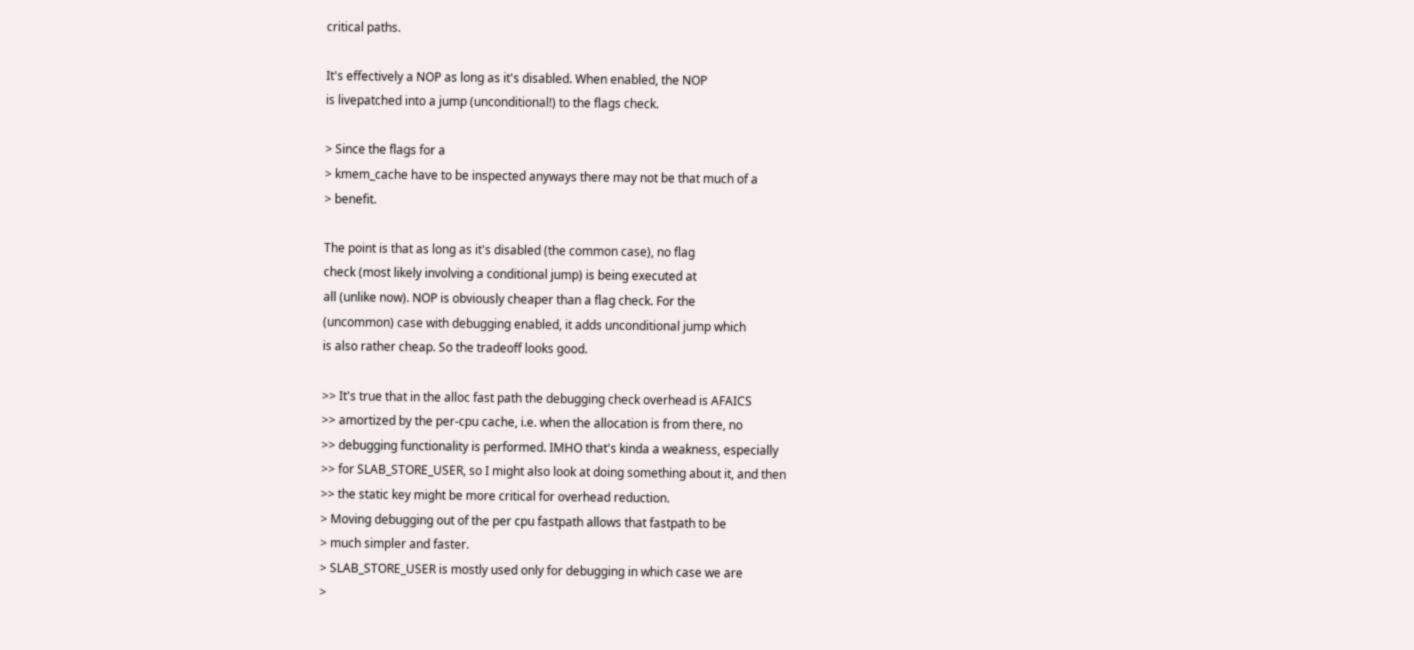critical paths.

It's effectively a NOP as long as it's disabled. When enabled, the NOP
is livepatched into a jump (unconditional!) to the flags check.

> Since the flags for a
> kmem_cache have to be inspected anyways there may not be that much of a
> benefit.

The point is that as long as it's disabled (the common case), no flag
check (most likely involving a conditional jump) is being executed at
all (unlike now). NOP is obviously cheaper than a flag check. For the
(uncommon) case with debugging enabled, it adds unconditional jump which
is also rather cheap. So the tradeoff looks good.

>> It's true that in the alloc fast path the debugging check overhead is AFAICS
>> amortized by the per-cpu cache, i.e. when the allocation is from there, no
>> debugging functionality is performed. IMHO that's kinda a weakness, especially
>> for SLAB_STORE_USER, so I might also look at doing something about it, and then
>> the static key might be more critical for overhead reduction.
> Moving debugging out of the per cpu fastpath allows that fastpath to be
> much simpler and faster.
> SLAB_STORE_USER is mostly used only for debugging in which case we are
>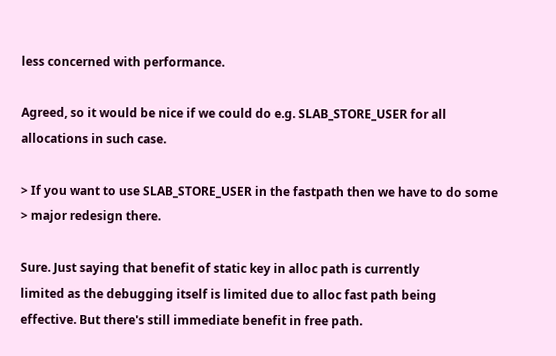less concerned with performance.

Agreed, so it would be nice if we could do e.g. SLAB_STORE_USER for all
allocations in such case.

> If you want to use SLAB_STORE_USER in the fastpath then we have to do some
> major redesign there.

Sure. Just saying that benefit of static key in alloc path is currently
limited as the debugging itself is limited due to alloc fast path being
effective. But there's still immediate benefit in free path.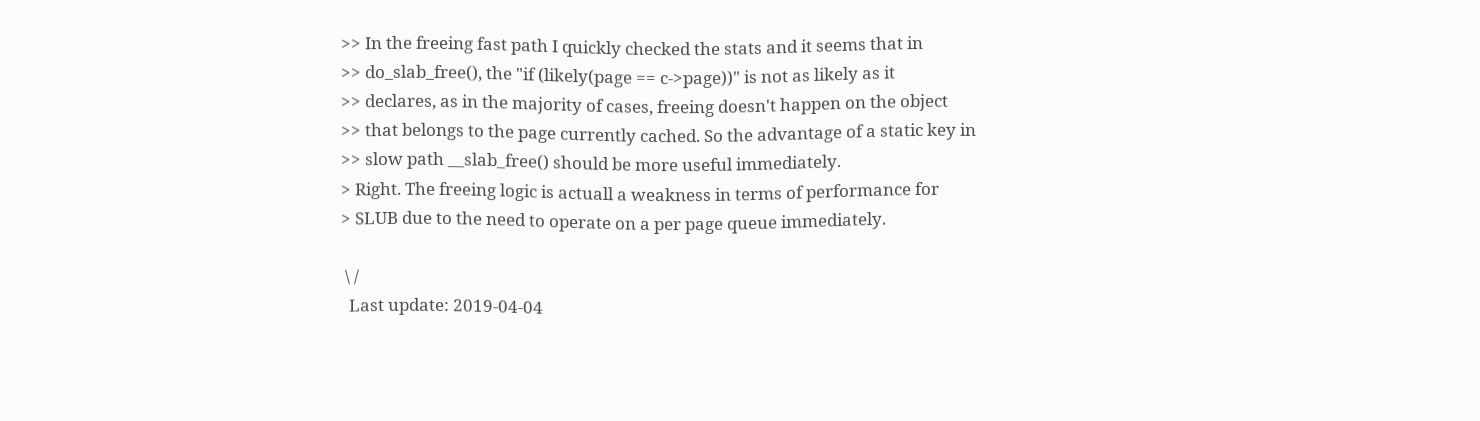>> In the freeing fast path I quickly checked the stats and it seems that in
>> do_slab_free(), the "if (likely(page == c->page))" is not as likely as it
>> declares, as in the majority of cases, freeing doesn't happen on the object
>> that belongs to the page currently cached. So the advantage of a static key in
>> slow path __slab_free() should be more useful immediately.
> Right. The freeing logic is actuall a weakness in terms of performance for
> SLUB due to the need to operate on a per page queue immediately.

 \ /
  Last update: 2019-04-04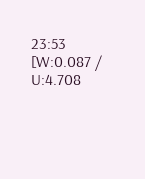23:53    [W:0.087 / U:4.708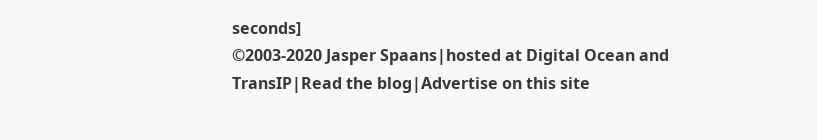seconds]
©2003-2020 Jasper Spaans|hosted at Digital Ocean and TransIP|Read the blog|Advertise on this site